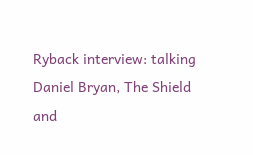Ryback interview: talking Daniel Bryan, The Shield and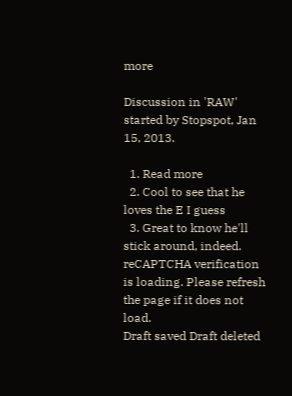more

Discussion in 'RAW' started by Stopspot, Jan 15, 2013.

  1. Read more
  2. Cool to see that he loves the E I guess
  3. Great to know he'll stick around, indeed.
reCAPTCHA verification is loading. Please refresh the page if it does not load.
Draft saved Draft deleted